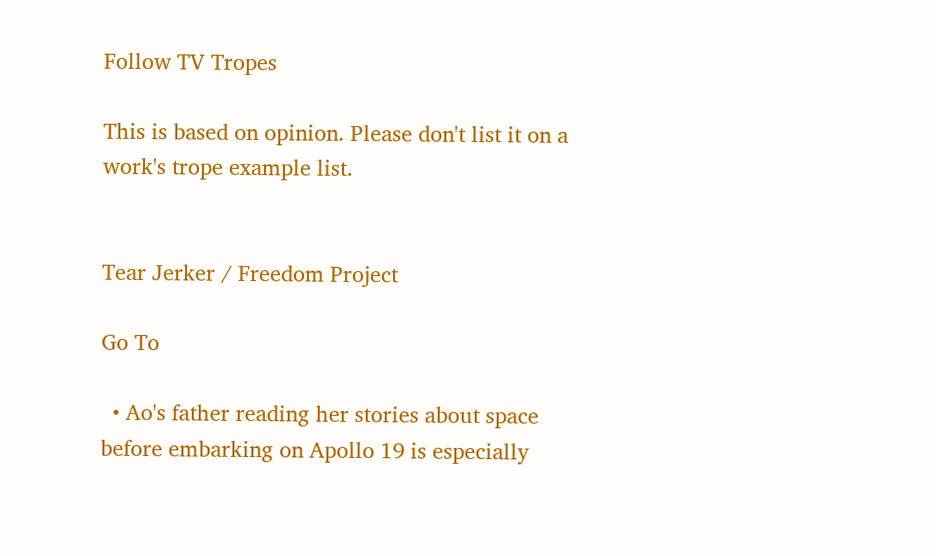Follow TV Tropes

This is based on opinion. Please don't list it on a work's trope example list.


Tear Jerker / Freedom Project

Go To

  • Ao's father reading her stories about space before embarking on Apollo 19 is especially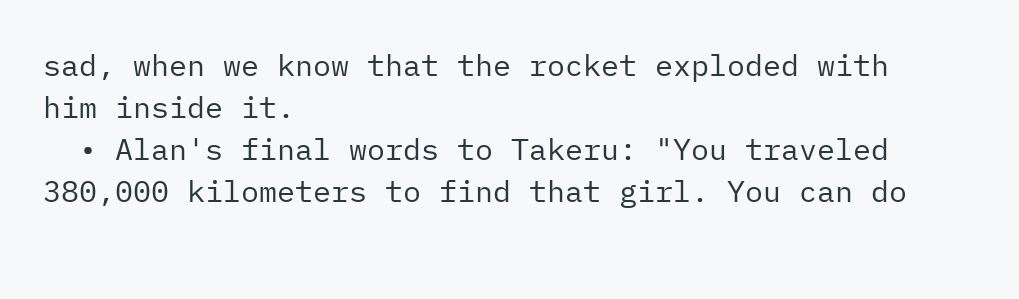sad, when we know that the rocket exploded with him inside it.
  • Alan's final words to Takeru: "You traveled 380,000 kilometers to find that girl. You can do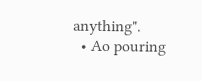anything".
  • Ao pouring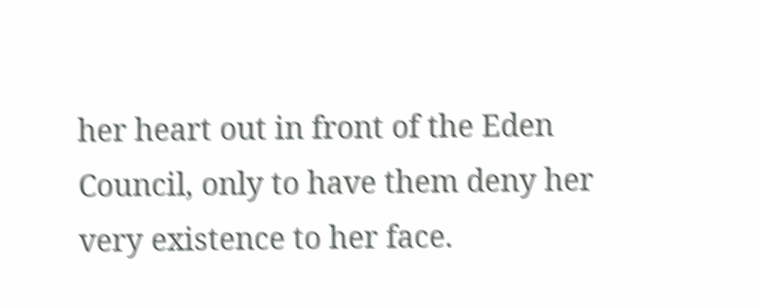her heart out in front of the Eden Council, only to have them deny her very existence to her face.